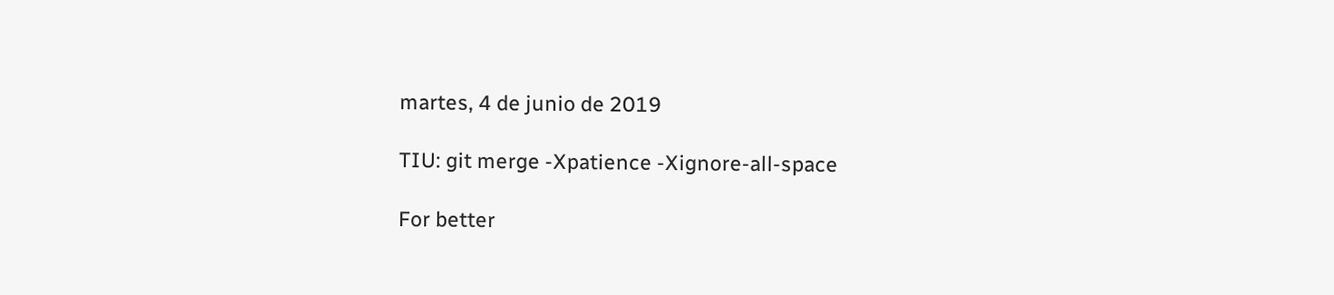martes, 4 de junio de 2019

TIU: git merge -Xpatience -Xignore-all-space

For better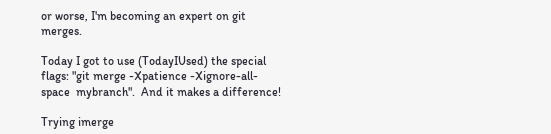or worse, I'm becoming an expert on git merges.

Today I got to use (TodayIUsed) the special flags: "git merge -Xpatience -Xignore-all-space  mybranch".  And it makes a difference!

Trying imerge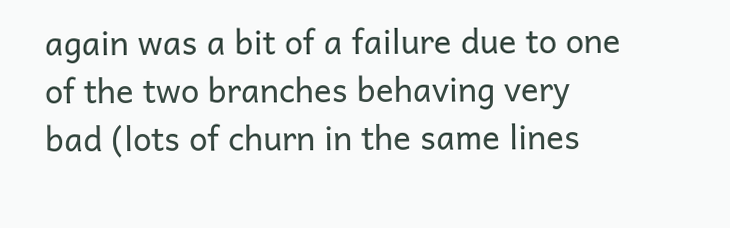again was a bit of a failure due to one of the two branches behaving very bad (lots of churn in the same lines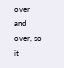over and over, so it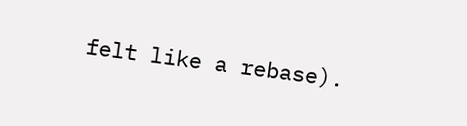felt like a rebase).